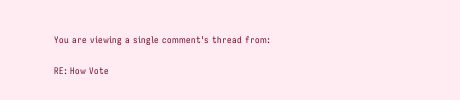You are viewing a single comment's thread from:

RE: How Vote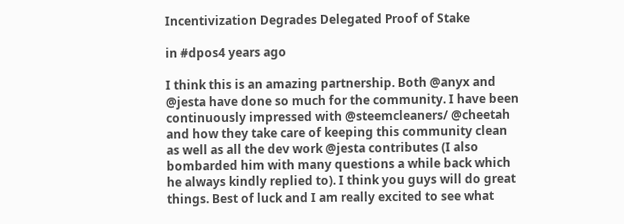Incentivization Degrades Delegated Proof of Stake

in #dpos4 years ago

I think this is an amazing partnership. Both @anyx and @jesta have done so much for the community. I have been continuously impressed with @steemcleaners/ @cheetah and how they take care of keeping this community clean as well as all the dev work @jesta contributes (I also bombarded him with many questions a while back which he always kindly replied to). I think you guys will do great things. Best of luck and I am really excited to see what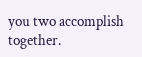you two accomplish together.